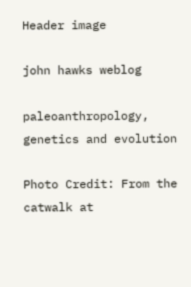Header image

john hawks weblog

paleoanthropology, genetics and evolution

Photo Credit: From the catwalk at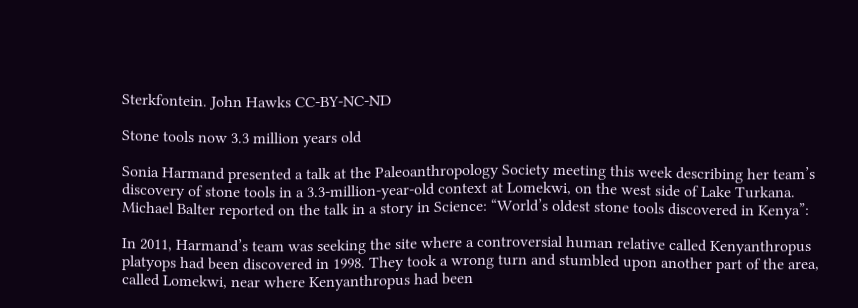Sterkfontein. John Hawks CC-BY-NC-ND

Stone tools now 3.3 million years old

Sonia Harmand presented a talk at the Paleoanthropology Society meeting this week describing her team’s discovery of stone tools in a 3.3-million-year-old context at Lomekwi, on the west side of Lake Turkana. Michael Balter reported on the talk in a story in Science: “World’s oldest stone tools discovered in Kenya”:

In 2011, Harmand’s team was seeking the site where a controversial human relative called Kenyanthropus platyops had been discovered in 1998. They took a wrong turn and stumbled upon another part of the area, called Lomekwi, near where Kenyanthropus had been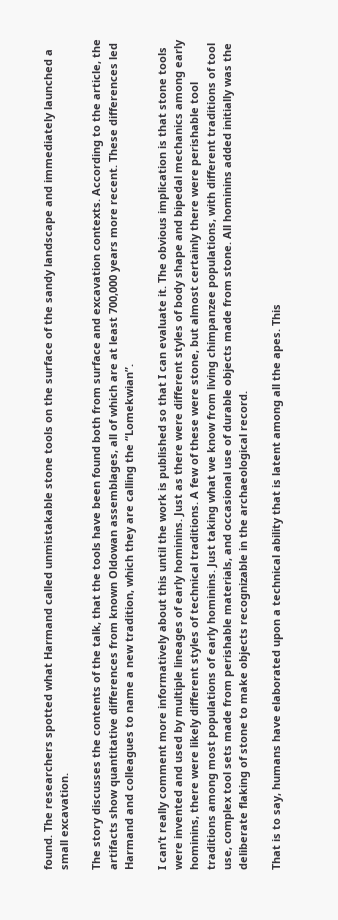found. The researchers spotted what Harmand called unmistakable stone tools on the surface of the sandy landscape and immediately launched a small excavation.

The story discusses the contents of the talk, that the tools have been found both from surface and excavation contexts. According to the article, the artifacts show quantitative differences from known Oldowan assemblages, all of which are at least 700,000 years more recent. These differences led Harmand and colleagues to name a new tradition, which they are calling the “Lomekwian”.

I can’t really comment more informatively about this until the work is published so that I can evaluate it. The obvious implication is that stone tools were invented and used by multiple lineages of early hominins. Just as there were different styles of body shape and bipedal mechanics among early hominins, there were likely different styles of technical traditions. A few of these were stone, but almost certainly there were perishable tool traditions among most populations of early hominins. Just taking what we know from living chimpanzee populations, with different traditions of tool use, complex tool sets made from perishable materials, and occasional use of durable objects made from stone. All hominins added initially was the deliberate flaking of stone to make objects recognizable in the archaeological record.

That is to say, humans have elaborated upon a technical ability that is latent among all the apes. This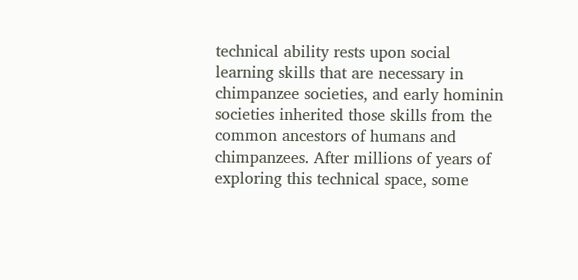technical ability rests upon social learning skills that are necessary in chimpanzee societies, and early hominin societies inherited those skills from the common ancestors of humans and chimpanzees. After millions of years of exploring this technical space, some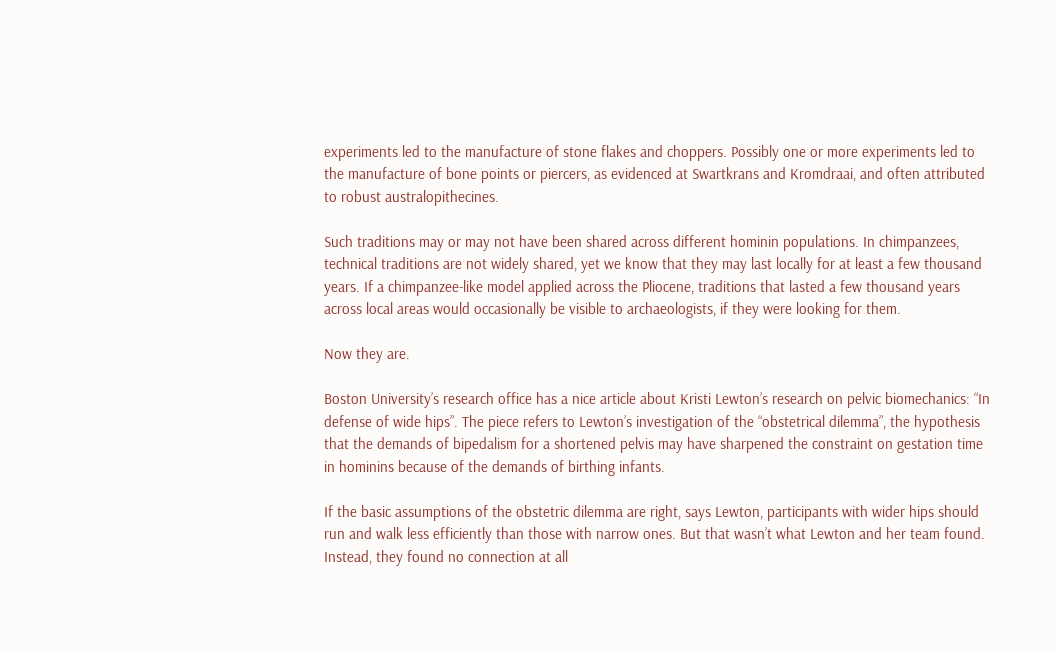experiments led to the manufacture of stone flakes and choppers. Possibly one or more experiments led to the manufacture of bone points or piercers, as evidenced at Swartkrans and Kromdraai, and often attributed to robust australopithecines.

Such traditions may or may not have been shared across different hominin populations. In chimpanzees, technical traditions are not widely shared, yet we know that they may last locally for at least a few thousand years. If a chimpanzee-like model applied across the Pliocene, traditions that lasted a few thousand years across local areas would occasionally be visible to archaeologists, if they were looking for them.

Now they are.

Boston University’s research office has a nice article about Kristi Lewton’s research on pelvic biomechanics: “In defense of wide hips”. The piece refers to Lewton’s investigation of the “obstetrical dilemma”, the hypothesis that the demands of bipedalism for a shortened pelvis may have sharpened the constraint on gestation time in hominins because of the demands of birthing infants.

If the basic assumptions of the obstetric dilemma are right, says Lewton, participants with wider hips should run and walk less efficiently than those with narrow ones. But that wasn’t what Lewton and her team found. Instead, they found no connection at all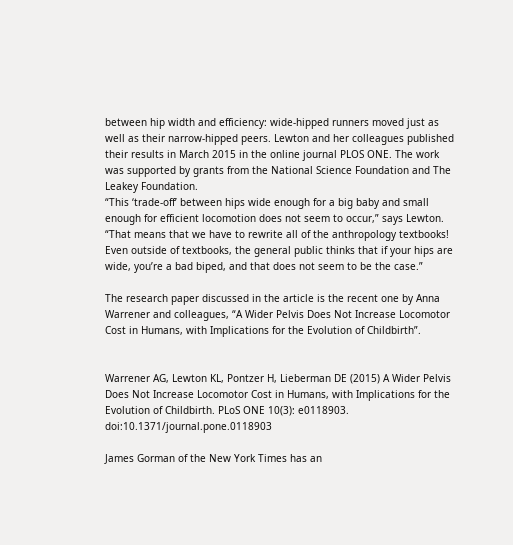between hip width and efficiency: wide-hipped runners moved just as well as their narrow-hipped peers. Lewton and her colleagues published their results in March 2015 in the online journal PLOS ONE. The work was supported by grants from the National Science Foundation and The Leakey Foundation.
“This ‘trade-off’ between hips wide enough for a big baby and small enough for efficient locomotion does not seem to occur,” says Lewton. “That means that we have to rewrite all of the anthropology textbooks! Even outside of textbooks, the general public thinks that if your hips are wide, you’re a bad biped, and that does not seem to be the case.”

The research paper discussed in the article is the recent one by Anna Warrener and colleagues, “A Wider Pelvis Does Not Increase Locomotor Cost in Humans, with Implications for the Evolution of Childbirth”.


Warrener AG, Lewton KL, Pontzer H, Lieberman DE (2015) A Wider Pelvis Does Not Increase Locomotor Cost in Humans, with Implications for the Evolution of Childbirth. PLoS ONE 10(3): e0118903. doi:10.1371/journal.pone.0118903

James Gorman of the New York Times has an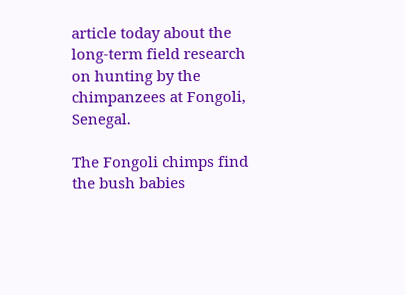article today about the long-term field research on hunting by the chimpanzees at Fongoli, Senegal.

The Fongoli chimps find the bush babies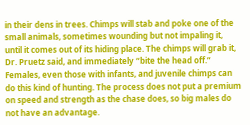in their dens in trees. Chimps will stab and poke one of the small animals, sometimes wounding but not impaling it, until it comes out of its hiding place. The chimps will grab it, Dr. Pruetz said, and immediately “bite the head off.”
Females, even those with infants, and juvenile chimps can do this kind of hunting. The process does not put a premium on speed and strength as the chase does, so big males do not have an advantage.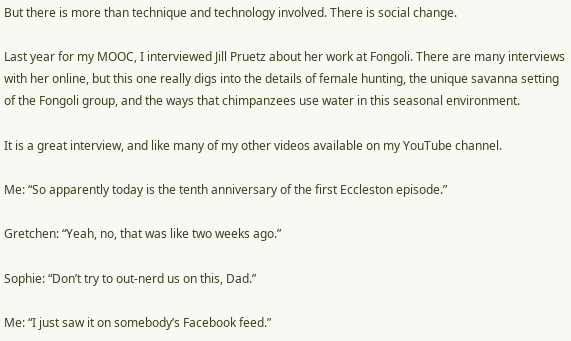But there is more than technique and technology involved. There is social change.

Last year for my MOOC, I interviewed Jill Pruetz about her work at Fongoli. There are many interviews with her online, but this one really digs into the details of female hunting, the unique savanna setting of the Fongoli group, and the ways that chimpanzees use water in this seasonal environment.

It is a great interview, and like many of my other videos available on my YouTube channel.

Me: “So apparently today is the tenth anniversary of the first Eccleston episode.”

Gretchen: “Yeah, no, that was like two weeks ago.”

Sophie: “Don’t try to out-nerd us on this, Dad.”

Me: “I just saw it on somebody’s Facebook feed.”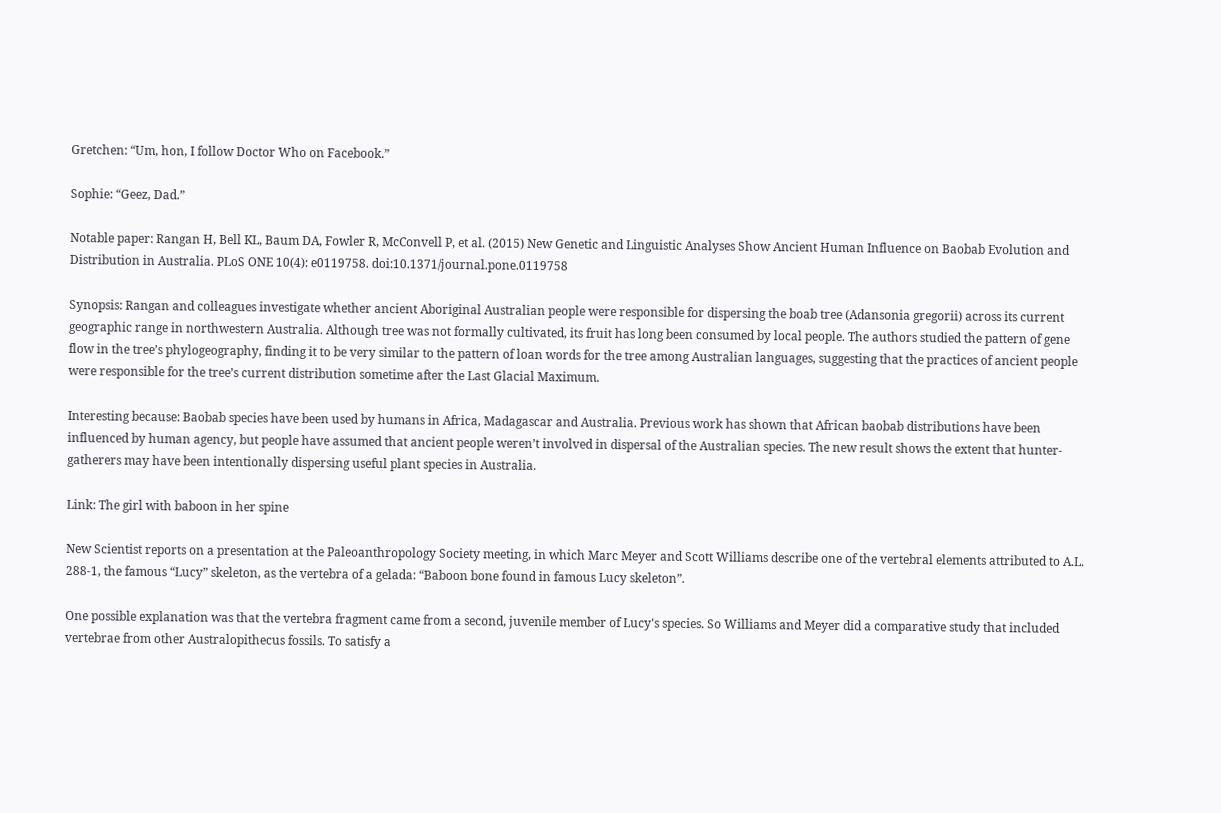Gretchen: “Um, hon, I follow Doctor Who on Facebook.”

Sophie: “Geez, Dad.”

Notable paper: Rangan H, Bell KL, Baum DA, Fowler R, McConvell P, et al. (2015) New Genetic and Linguistic Analyses Show Ancient Human Influence on Baobab Evolution and Distribution in Australia. PLoS ONE 10(4): e0119758. doi:10.1371/journal.pone.0119758

Synopsis: Rangan and colleagues investigate whether ancient Aboriginal Australian people were responsible for dispersing the boab tree (Adansonia gregorii) across its current geographic range in northwestern Australia. Although tree was not formally cultivated, its fruit has long been consumed by local people. The authors studied the pattern of gene flow in the tree’s phylogeography, finding it to be very similar to the pattern of loan words for the tree among Australian languages, suggesting that the practices of ancient people were responsible for the tree’s current distribution sometime after the Last Glacial Maximum.

Interesting because: Baobab species have been used by humans in Africa, Madagascar and Australia. Previous work has shown that African baobab distributions have been influenced by human agency, but people have assumed that ancient people weren’t involved in dispersal of the Australian species. The new result shows the extent that hunter-gatherers may have been intentionally dispersing useful plant species in Australia.

Link: The girl with baboon in her spine

New Scientist reports on a presentation at the Paleoanthropology Society meeting, in which Marc Meyer and Scott Williams describe one of the vertebral elements attributed to A.L. 288-1, the famous “Lucy” skeleton, as the vertebra of a gelada: “Baboon bone found in famous Lucy skeleton”.

One possible explanation was that the vertebra fragment came from a second, juvenile member of Lucy's species. So Williams and Meyer did a comparative study that included vertebrae from other Australopithecus fossils. To satisfy a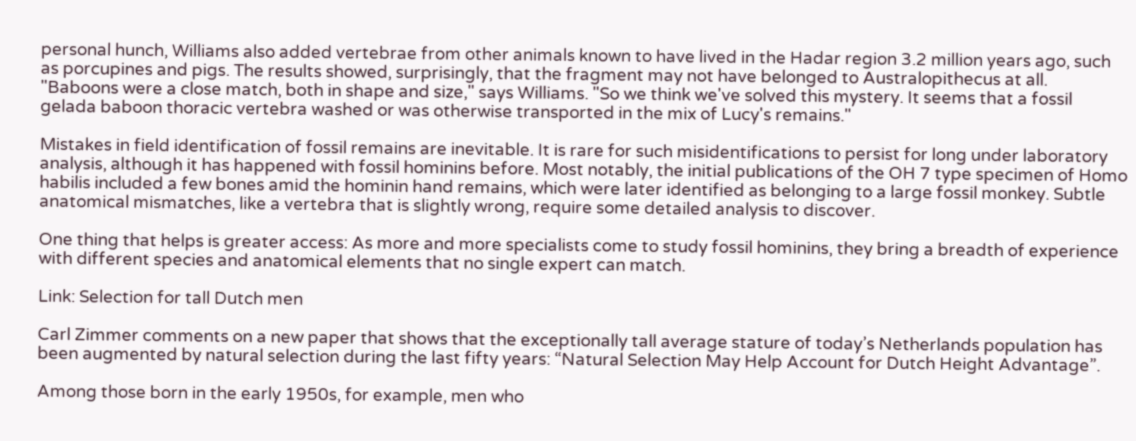personal hunch, Williams also added vertebrae from other animals known to have lived in the Hadar region 3.2 million years ago, such as porcupines and pigs. The results showed, surprisingly, that the fragment may not have belonged to Australopithecus at all.
"Baboons were a close match, both in shape and size," says Williams. "So we think we've solved this mystery. It seems that a fossil gelada baboon thoracic vertebra washed or was otherwise transported in the mix of Lucy's remains."

Mistakes in field identification of fossil remains are inevitable. It is rare for such misidentifications to persist for long under laboratory analysis, although it has happened with fossil hominins before. Most notably, the initial publications of the OH 7 type specimen of Homo habilis included a few bones amid the hominin hand remains, which were later identified as belonging to a large fossil monkey. Subtle anatomical mismatches, like a vertebra that is slightly wrong, require some detailed analysis to discover.

One thing that helps is greater access: As more and more specialists come to study fossil hominins, they bring a breadth of experience with different species and anatomical elements that no single expert can match.

Link: Selection for tall Dutch men

Carl Zimmer comments on a new paper that shows that the exceptionally tall average stature of today’s Netherlands population has been augmented by natural selection during the last fifty years: “Natural Selection May Help Account for Dutch Height Advantage”.

Among those born in the early 1950s, for example, men who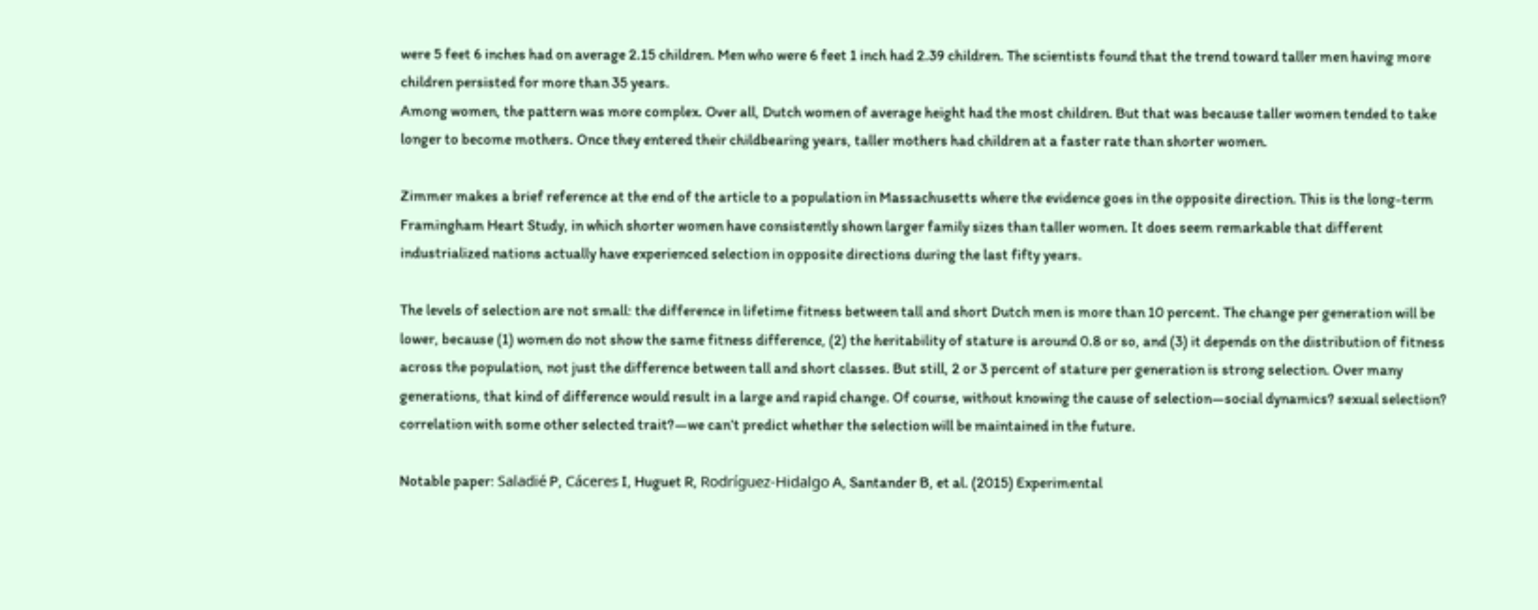were 5 feet 6 inches had on average 2.15 children. Men who were 6 feet 1 inch had 2.39 children. The scientists found that the trend toward taller men having more children persisted for more than 35 years.
Among women, the pattern was more complex. Over all, Dutch women of average height had the most children. But that was because taller women tended to take longer to become mothers. Once they entered their childbearing years, taller mothers had children at a faster rate than shorter women.

Zimmer makes a brief reference at the end of the article to a population in Massachusetts where the evidence goes in the opposite direction. This is the long-term Framingham Heart Study, in which shorter women have consistently shown larger family sizes than taller women. It does seem remarkable that different industrialized nations actually have experienced selection in opposite directions during the last fifty years.

The levels of selection are not small: the difference in lifetime fitness between tall and short Dutch men is more than 10 percent. The change per generation will be lower, because (1) women do not show the same fitness difference, (2) the heritability of stature is around 0.8 or so, and (3) it depends on the distribution of fitness across the population, not just the difference between tall and short classes. But still, 2 or 3 percent of stature per generation is strong selection. Over many generations, that kind of difference would result in a large and rapid change. Of course, without knowing the cause of selection—social dynamics? sexual selection? correlation with some other selected trait?—we can’t predict whether the selection will be maintained in the future.

Notable paper: Saladié P, Cáceres I, Huguet R, Rodríguez-Hidalgo A, Santander B, et al. (2015) Experimental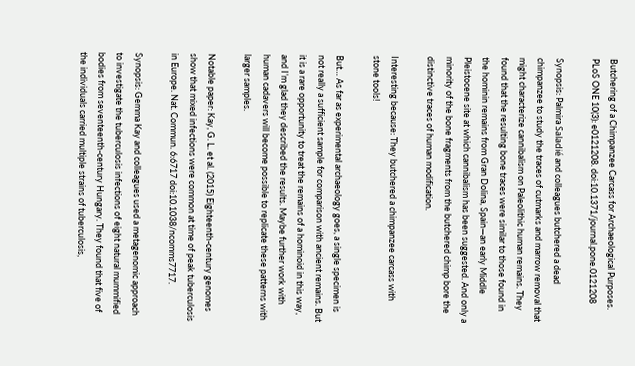Butchering of a Chimpanzee Carcass for Archaeological Purposes. PLoS ONE 10(3): e0121208. doi:10.1371/journal.pone.0121208

Synopsis: Palmira Saladié and colleagues butchered a dead chimpanzee to study the traces of cutmarks and marrow removal that might characterize cannibalism on Paleolithic human remains. They found that the resulting bone traces were similar to those found in the hominin remains from Gran Dolina, Spain—an early Middle Pleistocene site at which cannibalism has been suggested. And only a minority of the bone fragments from the butchered chimp bore the distinctive traces of human modification.

Interesting because: They butchered a chimpanzee carcass with stone tools!

But… As far as experimental archaeology goes, a single specimen is not really a sufficient sample for comparison with ancient remains. But it is a rare opportunity to treat the remains of a hominoid in this way, and I’m glad they described the results. Maybe further work with human cadavers will become possible to replicate these patterns with larger samples.

Notable paper: Kay, G. L. et al. (2015) Eighteenth-century genomes show that mixed infections were common at time of peak tuberculosis in Europe. Nat. Commun. 6:6717 doi:10.1038/ncomms7717.

Synopsis: Gemma Kay and colleagues used a metagenomic approach to investigate the tuberculosis infections of eight natural mummified bodies from seventeenth-century Hungary. They found that five of the individuals carried multiple strains of tuberculosis,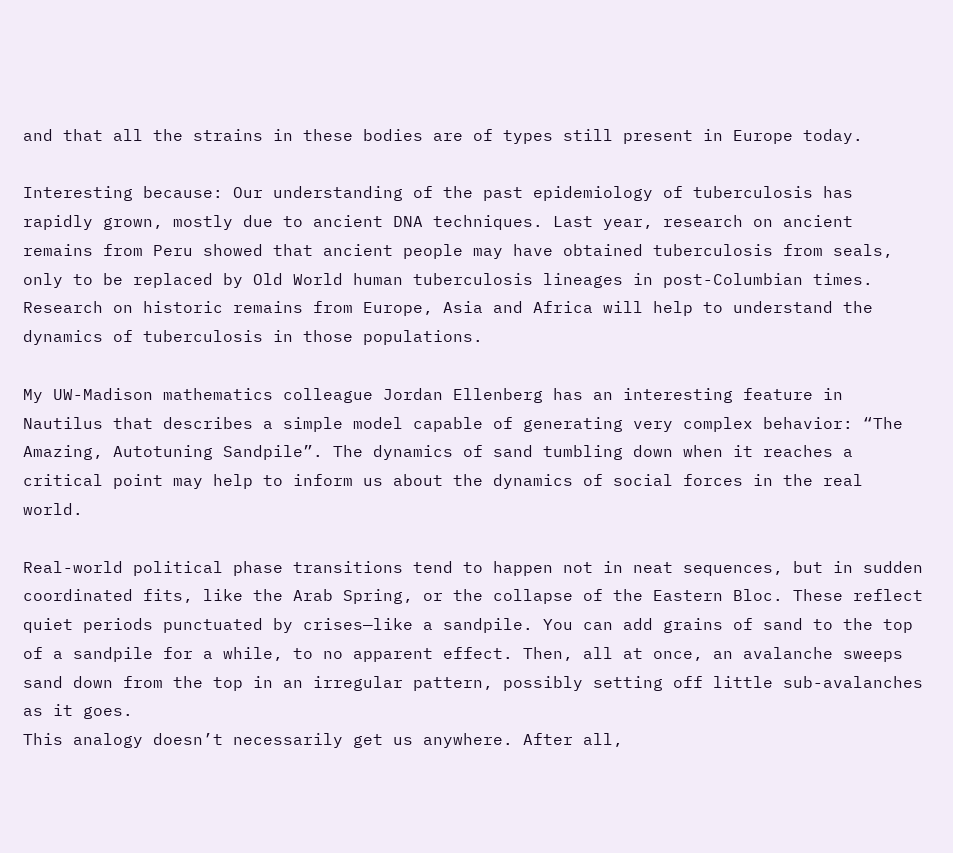and that all the strains in these bodies are of types still present in Europe today.

Interesting because: Our understanding of the past epidemiology of tuberculosis has rapidly grown, mostly due to ancient DNA techniques. Last year, research on ancient remains from Peru showed that ancient people may have obtained tuberculosis from seals, only to be replaced by Old World human tuberculosis lineages in post-Columbian times. Research on historic remains from Europe, Asia and Africa will help to understand the dynamics of tuberculosis in those populations.

My UW-Madison mathematics colleague Jordan Ellenberg has an interesting feature in Nautilus that describes a simple model capable of generating very complex behavior: “The Amazing, Autotuning Sandpile”. The dynamics of sand tumbling down when it reaches a critical point may help to inform us about the dynamics of social forces in the real world.

Real-world political phase transitions tend to happen not in neat sequences, but in sudden coordinated fits, like the Arab Spring, or the collapse of the Eastern Bloc. These reflect quiet periods punctuated by crises—like a sandpile. You can add grains of sand to the top of a sandpile for a while, to no apparent effect. Then, all at once, an avalanche sweeps sand down from the top in an irregular pattern, possibly setting off little sub-avalanches as it goes.
This analogy doesn’t necessarily get us anywhere. After all,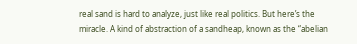real sand is hard to analyze, just like real politics. But here’s the miracle. A kind of abstraction of a sandheap, known as the “abelian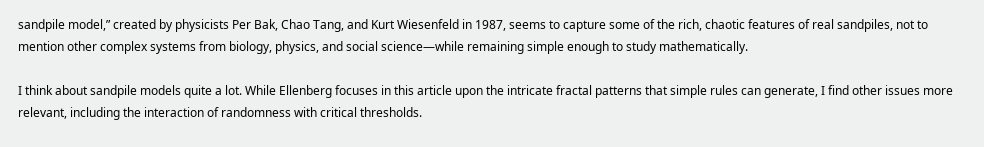sandpile model,” created by physicists Per Bak, Chao Tang, and Kurt Wiesenfeld in 1987, seems to capture some of the rich, chaotic features of real sandpiles, not to mention other complex systems from biology, physics, and social science—while remaining simple enough to study mathematically.

I think about sandpile models quite a lot. While Ellenberg focuses in this article upon the intricate fractal patterns that simple rules can generate, I find other issues more relevant, including the interaction of randomness with critical thresholds.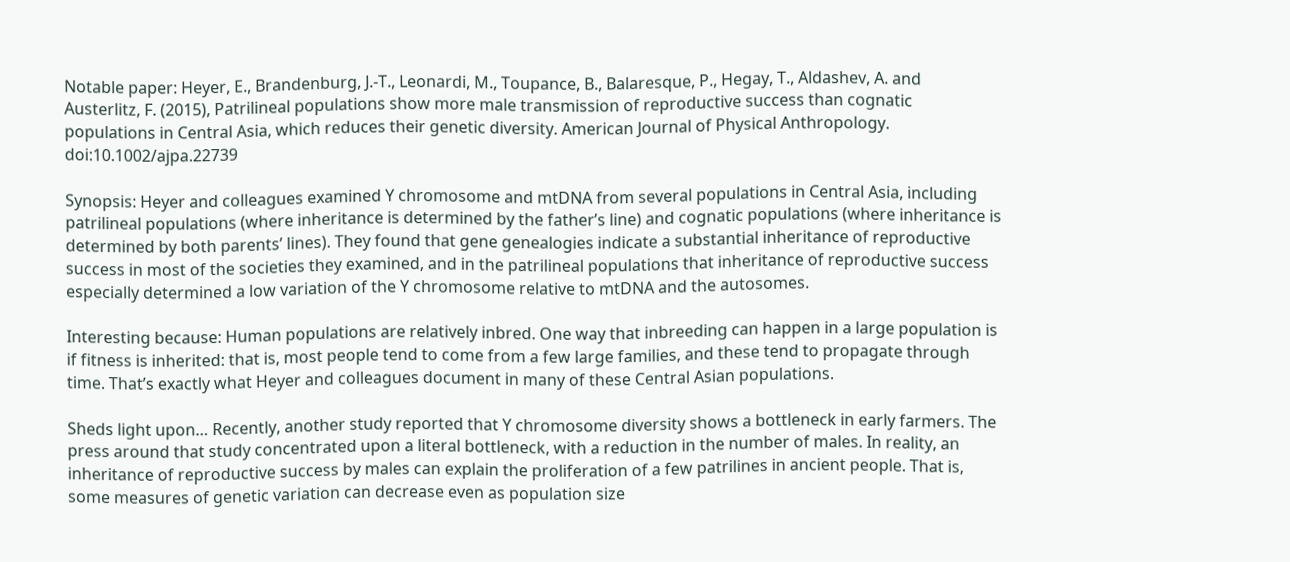Notable paper: Heyer, E., Brandenburg, J.-T., Leonardi, M., Toupance, B., Balaresque, P., Hegay, T., Aldashev, A. and Austerlitz, F. (2015), Patrilineal populations show more male transmission of reproductive success than cognatic populations in Central Asia, which reduces their genetic diversity. American Journal of Physical Anthropology. doi:10.1002/ajpa.22739

Synopsis: Heyer and colleagues examined Y chromosome and mtDNA from several populations in Central Asia, including patrilineal populations (where inheritance is determined by the father’s line) and cognatic populations (where inheritance is determined by both parents’ lines). They found that gene genealogies indicate a substantial inheritance of reproductive success in most of the societies they examined, and in the patrilineal populations that inheritance of reproductive success especially determined a low variation of the Y chromosome relative to mtDNA and the autosomes.

Interesting because: Human populations are relatively inbred. One way that inbreeding can happen in a large population is if fitness is inherited: that is, most people tend to come from a few large families, and these tend to propagate through time. That’s exactly what Heyer and colleagues document in many of these Central Asian populations.

Sheds light upon… Recently, another study reported that Y chromosome diversity shows a bottleneck in early farmers. The press around that study concentrated upon a literal bottleneck, with a reduction in the number of males. In reality, an inheritance of reproductive success by males can explain the proliferation of a few patrilines in ancient people. That is, some measures of genetic variation can decrease even as population size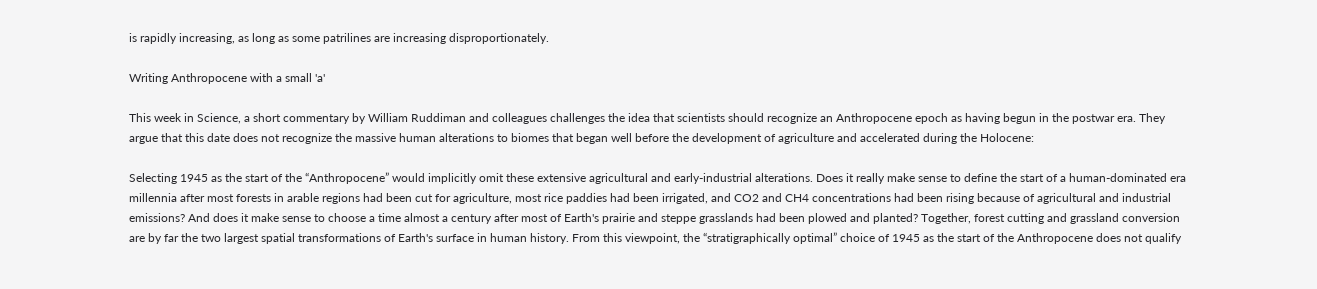is rapidly increasing, as long as some patrilines are increasing disproportionately.

Writing Anthropocene with a small 'a'

This week in Science, a short commentary by William Ruddiman and colleagues challenges the idea that scientists should recognize an Anthropocene epoch as having begun in the postwar era. They argue that this date does not recognize the massive human alterations to biomes that began well before the development of agriculture and accelerated during the Holocene:

Selecting 1945 as the start of the “Anthropocene” would implicitly omit these extensive agricultural and early-industrial alterations. Does it really make sense to define the start of a human-dominated era millennia after most forests in arable regions had been cut for agriculture, most rice paddies had been irrigated, and CO2 and CH4 concentrations had been rising because of agricultural and industrial emissions? And does it make sense to choose a time almost a century after most of Earth's prairie and steppe grasslands had been plowed and planted? Together, forest cutting and grassland conversion are by far the two largest spatial transformations of Earth's surface in human history. From this viewpoint, the “stratigraphically optimal” choice of 1945 as the start of the Anthropocene does not qualify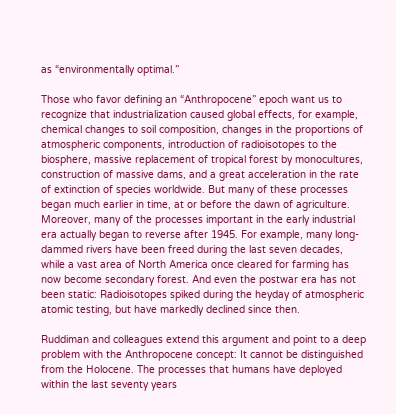as “environmentally optimal.”

Those who favor defining an “Anthropocene” epoch want us to recognize that industrialization caused global effects, for example, chemical changes to soil composition, changes in the proportions of atmospheric components, introduction of radioisotopes to the biosphere, massive replacement of tropical forest by monocultures, construction of massive dams, and a great acceleration in the rate of extinction of species worldwide. But many of these processes began much earlier in time, at or before the dawn of agriculture. Moreover, many of the processes important in the early industrial era actually began to reverse after 1945. For example, many long-dammed rivers have been freed during the last seven decades, while a vast area of North America once cleared for farming has now become secondary forest. And even the postwar era has not been static: Radioisotopes spiked during the heyday of atmospheric atomic testing, but have markedly declined since then.

Ruddiman and colleagues extend this argument and point to a deep problem with the Anthropocene concept: It cannot be distinguished from the Holocene. The processes that humans have deployed within the last seventy years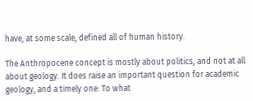have, at some scale, defined all of human history.

The Anthropocene concept is mostly about politics, and not at all about geology. It does raise an important question for academic geology, and a timely one: To what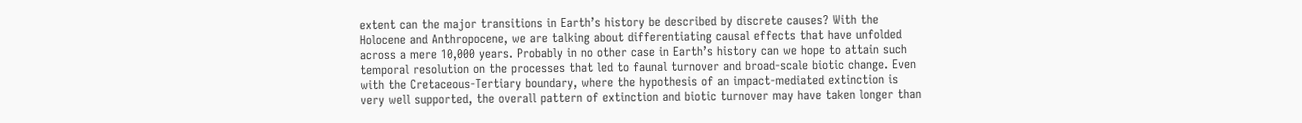extent can the major transitions in Earth’s history be described by discrete causes? With the Holocene and Anthropocene, we are talking about differentiating causal effects that have unfolded across a mere 10,000 years. Probably in no other case in Earth’s history can we hope to attain such temporal resolution on the processes that led to faunal turnover and broad-scale biotic change. Even with the Cretaceous-Tertiary boundary, where the hypothesis of an impact-mediated extinction is very well supported, the overall pattern of extinction and biotic turnover may have taken longer than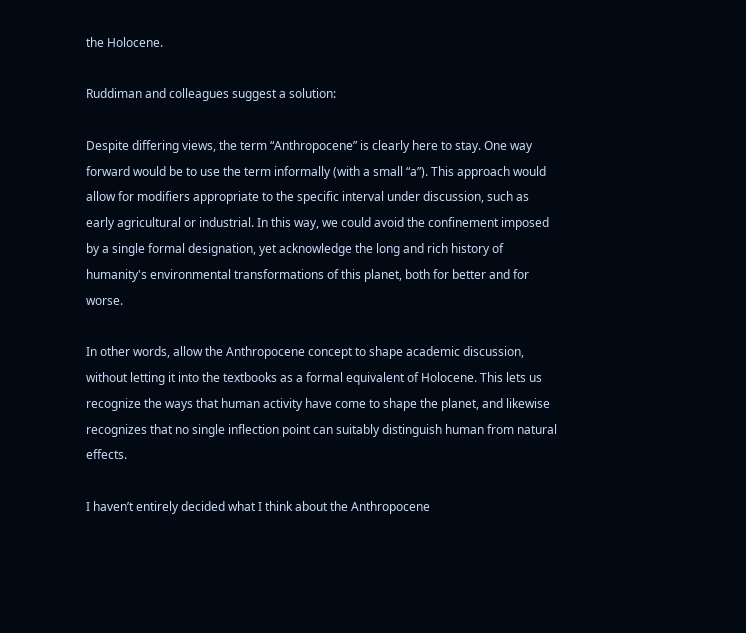the Holocene.

Ruddiman and colleagues suggest a solution:

Despite differing views, the term “Anthropocene” is clearly here to stay. One way forward would be to use the term informally (with a small “a”). This approach would allow for modifiers appropriate to the specific interval under discussion, such as early agricultural or industrial. In this way, we could avoid the confinement imposed by a single formal designation, yet acknowledge the long and rich history of humanity's environmental transformations of this planet, both for better and for worse.

In other words, allow the Anthropocene concept to shape academic discussion, without letting it into the textbooks as a formal equivalent of Holocene. This lets us recognize the ways that human activity have come to shape the planet, and likewise recognizes that no single inflection point can suitably distinguish human from natural effects.

I haven’t entirely decided what I think about the Anthropocene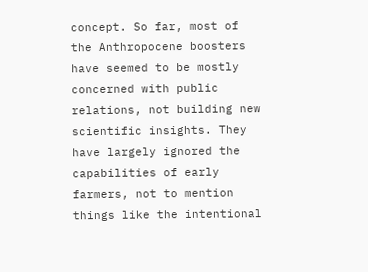concept. So far, most of the Anthropocene boosters have seemed to be mostly concerned with public relations, not building new scientific insights. They have largely ignored the capabilities of early farmers, not to mention things like the intentional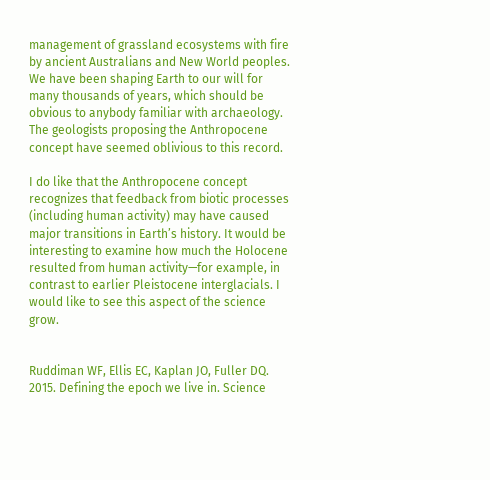management of grassland ecosystems with fire by ancient Australians and New World peoples. We have been shaping Earth to our will for many thousands of years, which should be obvious to anybody familiar with archaeology. The geologists proposing the Anthropocene concept have seemed oblivious to this record.

I do like that the Anthropocene concept recognizes that feedback from biotic processes (including human activity) may have caused major transitions in Earth’s history. It would be interesting to examine how much the Holocene resulted from human activity—for example, in contrast to earlier Pleistocene interglacials. I would like to see this aspect of the science grow.


Ruddiman WF, Ellis EC, Kaplan JO, Fuller DQ. 2015. Defining the epoch we live in. Science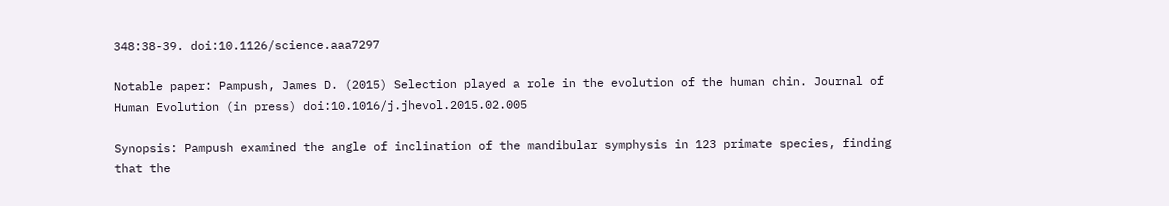348:38-39. doi:10.1126/science.aaa7297

Notable paper: Pampush, James D. (2015) Selection played a role in the evolution of the human chin. Journal of Human Evolution (in press) doi:10.1016/j.jhevol.2015.02.005

Synopsis: Pampush examined the angle of inclination of the mandibular symphysis in 123 primate species, finding that the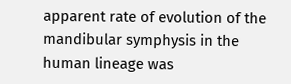apparent rate of evolution of the mandibular symphysis in the human lineage was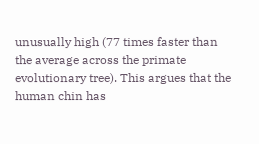unusually high (77 times faster than the average across the primate evolutionary tree). This argues that the human chin has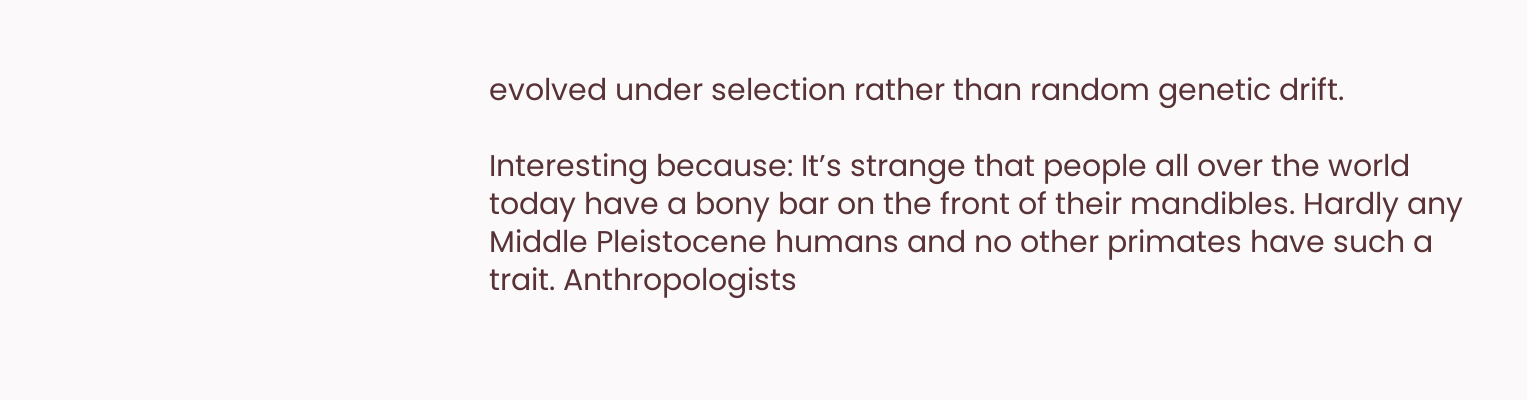evolved under selection rather than random genetic drift.

Interesting because: It’s strange that people all over the world today have a bony bar on the front of their mandibles. Hardly any Middle Pleistocene humans and no other primates have such a trait. Anthropologists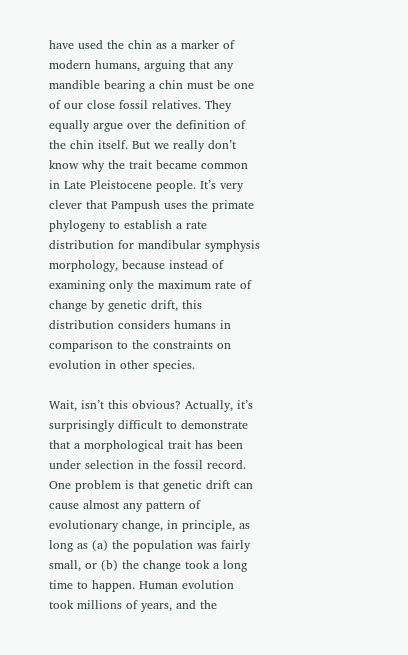have used the chin as a marker of modern humans, arguing that any mandible bearing a chin must be one of our close fossil relatives. They equally argue over the definition of the chin itself. But we really don’t know why the trait became common in Late Pleistocene people. It’s very clever that Pampush uses the primate phylogeny to establish a rate distribution for mandibular symphysis morphology, because instead of examining only the maximum rate of change by genetic drift, this distribution considers humans in comparison to the constraints on evolution in other species.

Wait, isn’t this obvious? Actually, it’s surprisingly difficult to demonstrate that a morphological trait has been under selection in the fossil record. One problem is that genetic drift can cause almost any pattern of evolutionary change, in principle, as long as (a) the population was fairly small, or (b) the change took a long time to happen. Human evolution took millions of years, and the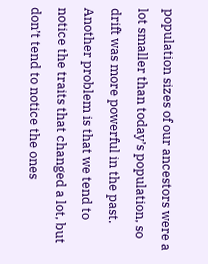population sizes of our ancestors were a lot smaller than today’s population, so drift was more powerful in the past. Another problem is that we tend to notice the traits that changed a lot, but don’t tend to notice the ones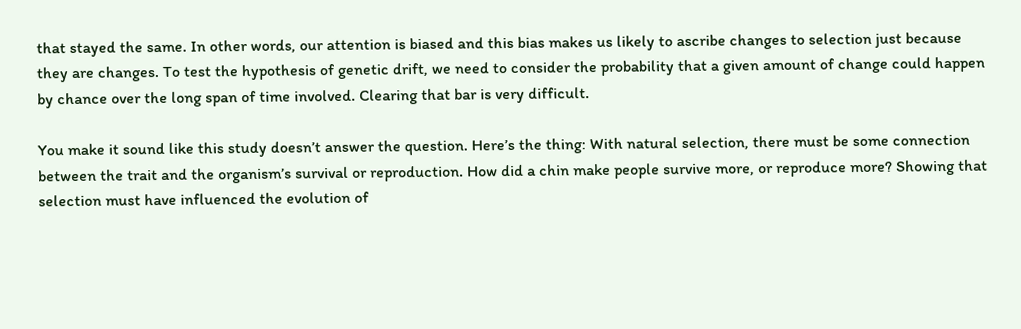that stayed the same. In other words, our attention is biased and this bias makes us likely to ascribe changes to selection just because they are changes. To test the hypothesis of genetic drift, we need to consider the probability that a given amount of change could happen by chance over the long span of time involved. Clearing that bar is very difficult.

You make it sound like this study doesn’t answer the question. Here’s the thing: With natural selection, there must be some connection between the trait and the organism’s survival or reproduction. How did a chin make people survive more, or reproduce more? Showing that selection must have influenced the evolution of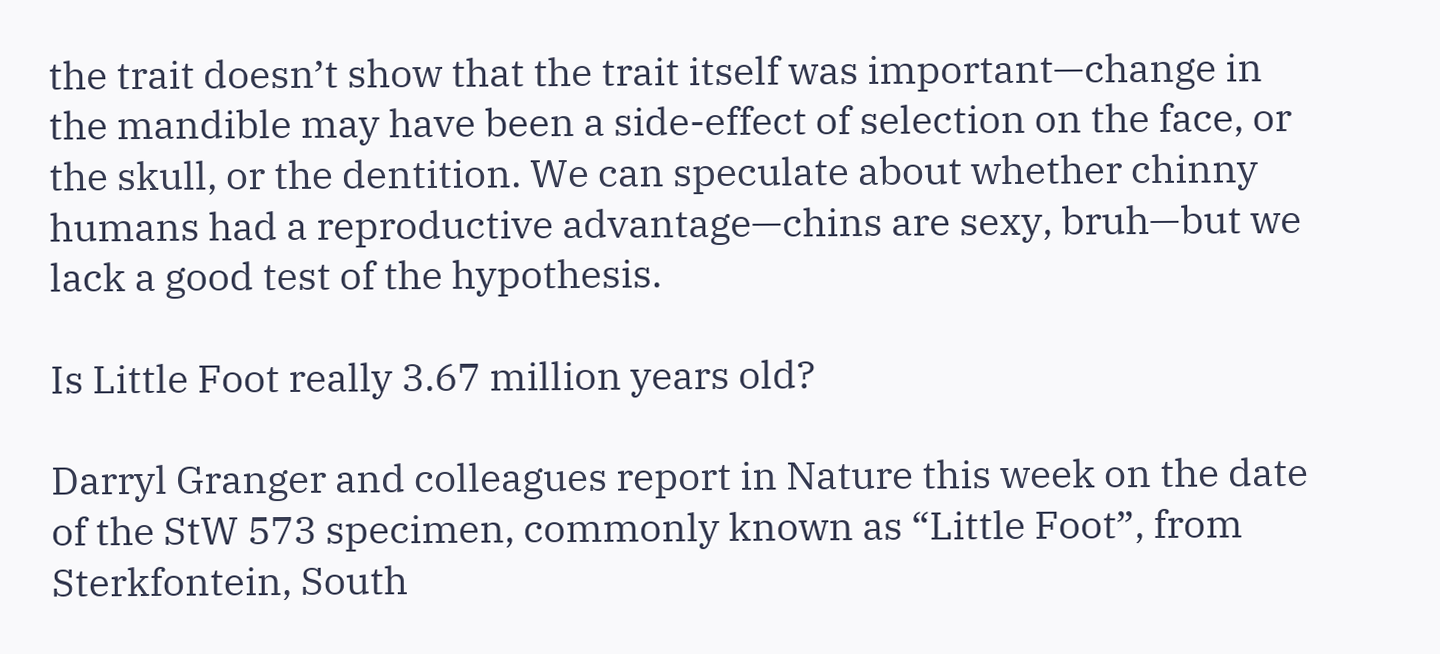the trait doesn’t show that the trait itself was important—change in the mandible may have been a side-effect of selection on the face, or the skull, or the dentition. We can speculate about whether chinny humans had a reproductive advantage—chins are sexy, bruh—but we lack a good test of the hypothesis.

Is Little Foot really 3.67 million years old?

Darryl Granger and colleagues report in Nature this week on the date of the StW 573 specimen, commonly known as “Little Foot”, from Sterkfontein, South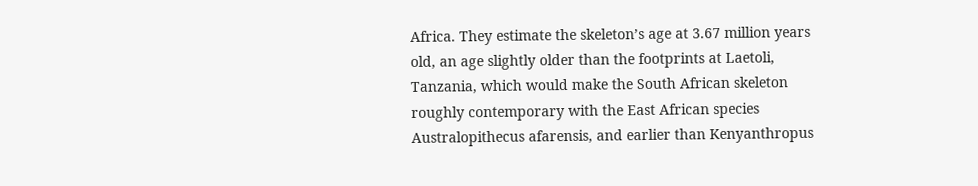Africa. They estimate the skeleton’s age at 3.67 million years old, an age slightly older than the footprints at Laetoli, Tanzania, which would make the South African skeleton roughly contemporary with the East African species Australopithecus afarensis, and earlier than Kenyanthropus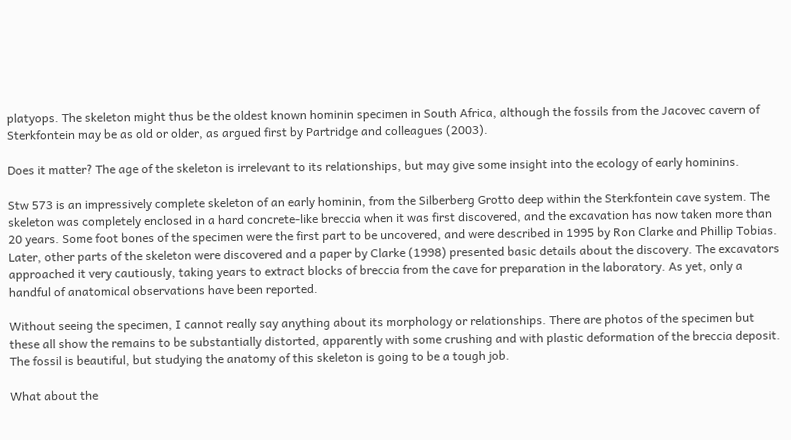platyops. The skeleton might thus be the oldest known hominin specimen in South Africa, although the fossils from the Jacovec cavern of Sterkfontein may be as old or older, as argued first by Partridge and colleagues (2003).

Does it matter? The age of the skeleton is irrelevant to its relationships, but may give some insight into the ecology of early hominins.

Stw 573 is an impressively complete skeleton of an early hominin, from the Silberberg Grotto deep within the Sterkfontein cave system. The skeleton was completely enclosed in a hard concrete-like breccia when it was first discovered, and the excavation has now taken more than 20 years. Some foot bones of the specimen were the first part to be uncovered, and were described in 1995 by Ron Clarke and Phillip Tobias. Later, other parts of the skeleton were discovered and a paper by Clarke (1998) presented basic details about the discovery. The excavators approached it very cautiously, taking years to extract blocks of breccia from the cave for preparation in the laboratory. As yet, only a handful of anatomical observations have been reported.

Without seeing the specimen, I cannot really say anything about its morphology or relationships. There are photos of the specimen but these all show the remains to be substantially distorted, apparently with some crushing and with plastic deformation of the breccia deposit. The fossil is beautiful, but studying the anatomy of this skeleton is going to be a tough job.

What about the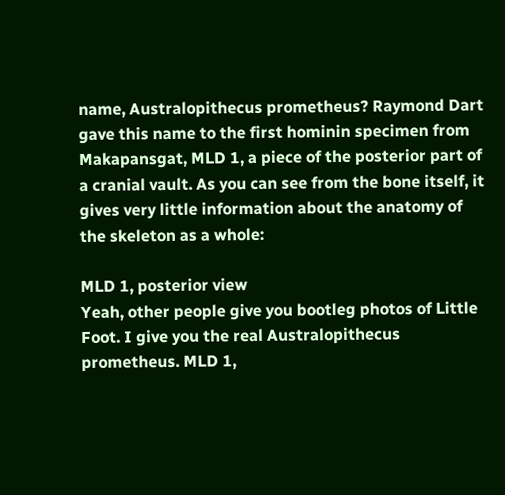name, Australopithecus prometheus? Raymond Dart gave this name to the first hominin specimen from Makapansgat, MLD 1, a piece of the posterior part of a cranial vault. As you can see from the bone itself, it gives very little information about the anatomy of the skeleton as a whole:

MLD 1, posterior view
Yeah, other people give you bootleg photos of Little Foot. I give you the real Australopithecus prometheus. MLD 1,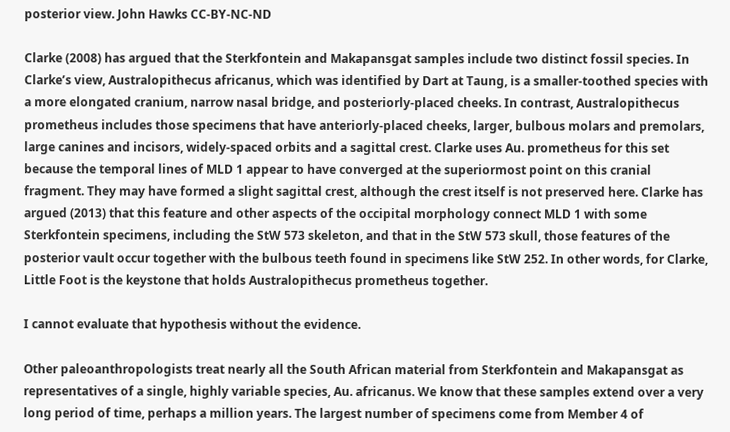posterior view. John Hawks CC-BY-NC-ND

Clarke (2008) has argued that the Sterkfontein and Makapansgat samples include two distinct fossil species. In Clarke’s view, Australopithecus africanus, which was identified by Dart at Taung, is a smaller-toothed species with a more elongated cranium, narrow nasal bridge, and posteriorly-placed cheeks. In contrast, Australopithecus prometheus includes those specimens that have anteriorly-placed cheeks, larger, bulbous molars and premolars, large canines and incisors, widely-spaced orbits and a sagittal crest. Clarke uses Au. prometheus for this set because the temporal lines of MLD 1 appear to have converged at the superiormost point on this cranial fragment. They may have formed a slight sagittal crest, although the crest itself is not preserved here. Clarke has argued (2013) that this feature and other aspects of the occipital morphology connect MLD 1 with some Sterkfontein specimens, including the StW 573 skeleton, and that in the StW 573 skull, those features of the posterior vault occur together with the bulbous teeth found in specimens like StW 252. In other words, for Clarke, Little Foot is the keystone that holds Australopithecus prometheus together.

I cannot evaluate that hypothesis without the evidence.

Other paleoanthropologists treat nearly all the South African material from Sterkfontein and Makapansgat as representatives of a single, highly variable species, Au. africanus. We know that these samples extend over a very long period of time, perhaps a million years. The largest number of specimens come from Member 4 of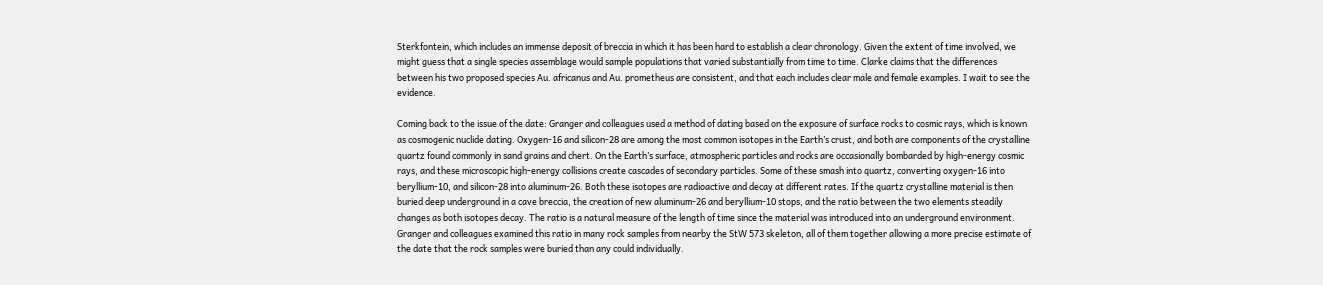Sterkfontein, which includes an immense deposit of breccia in which it has been hard to establish a clear chronology. Given the extent of time involved, we might guess that a single species assemblage would sample populations that varied substantially from time to time. Clarke claims that the differences between his two proposed species Au. africanus and Au. prometheus are consistent, and that each includes clear male and female examples. I wait to see the evidence.

Coming back to the issue of the date: Granger and colleagues used a method of dating based on the exposure of surface rocks to cosmic rays, which is known as cosmogenic nuclide dating. Oxygen-16 and silicon-28 are among the most common isotopes in the Earth’s crust, and both are components of the crystalline quartz found commonly in sand grains and chert. On the Earth’s surface, atmospheric particles and rocks are occasionally bombarded by high-energy cosmic rays, and these microscopic high-energy collisions create cascades of secondary particles. Some of these smash into quartz, converting oxygen-16 into beryllium-10, and silicon-28 into aluminum-26. Both these isotopes are radioactive and decay at different rates. If the quartz crystalline material is then buried deep underground in a cave breccia, the creation of new aluminum-26 and beryllium-10 stops, and the ratio between the two elements steadily changes as both isotopes decay. The ratio is a natural measure of the length of time since the material was introduced into an underground environment. Granger and colleagues examined this ratio in many rock samples from nearby the StW 573 skeleton, all of them together allowing a more precise estimate of the date that the rock samples were buried than any could individually.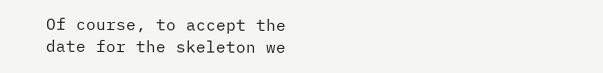Of course, to accept the date for the skeleton we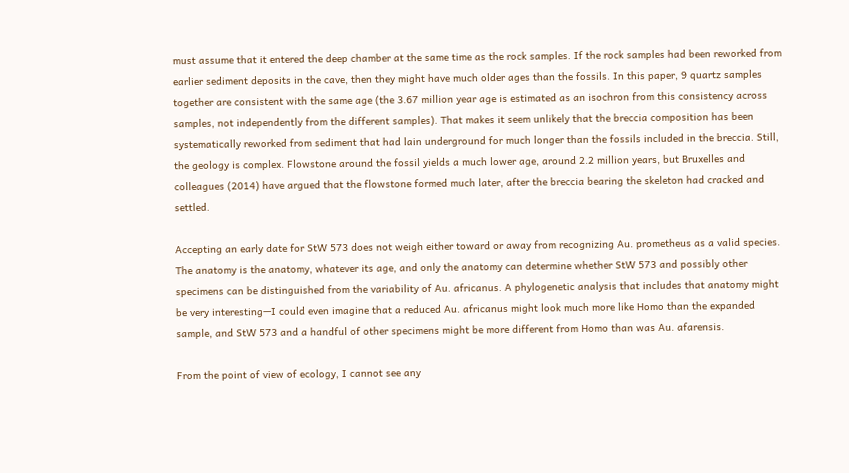must assume that it entered the deep chamber at the same time as the rock samples. If the rock samples had been reworked from earlier sediment deposits in the cave, then they might have much older ages than the fossils. In this paper, 9 quartz samples together are consistent with the same age (the 3.67 million year age is estimated as an isochron from this consistency across samples, not independently from the different samples). That makes it seem unlikely that the breccia composition has been systematically reworked from sediment that had lain underground for much longer than the fossils included in the breccia. Still, the geology is complex. Flowstone around the fossil yields a much lower age, around 2.2 million years, but Bruxelles and colleagues (2014) have argued that the flowstone formed much later, after the breccia bearing the skeleton had cracked and settled.

Accepting an early date for StW 573 does not weigh either toward or away from recognizing Au. prometheus as a valid species. The anatomy is the anatomy, whatever its age, and only the anatomy can determine whether StW 573 and possibly other specimens can be distinguished from the variability of Au. africanus. A phylogenetic analysis that includes that anatomy might be very interesting—I could even imagine that a reduced Au. africanus might look much more like Homo than the expanded sample, and StW 573 and a handful of other specimens might be more different from Homo than was Au. afarensis.

From the point of view of ecology, I cannot see any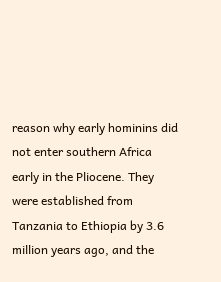reason why early hominins did not enter southern Africa early in the Pliocene. They were established from Tanzania to Ethiopia by 3.6 million years ago, and the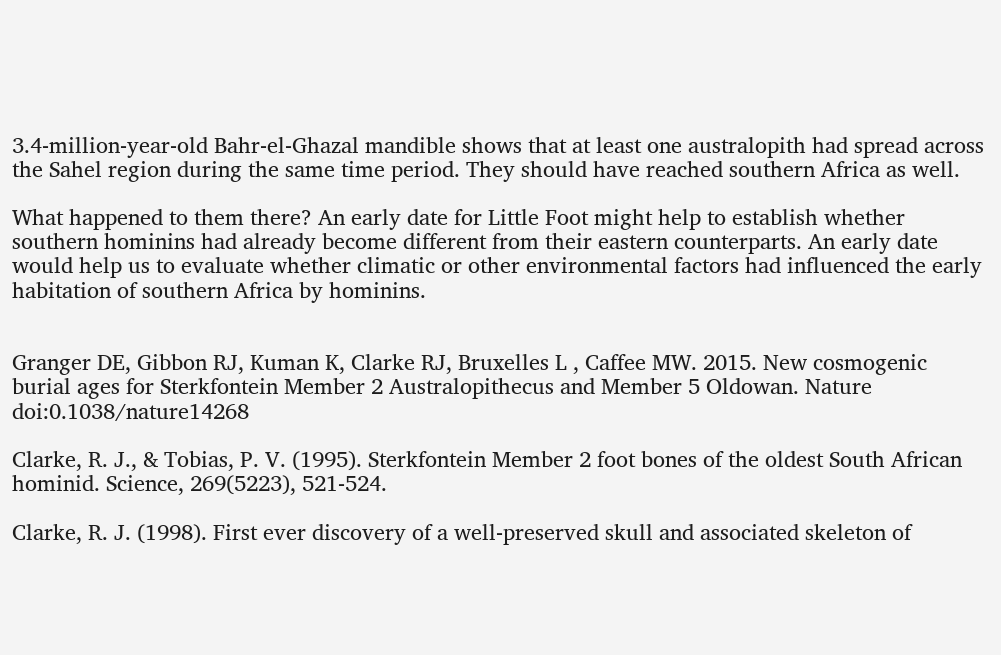3.4-million-year-old Bahr-el-Ghazal mandible shows that at least one australopith had spread across the Sahel region during the same time period. They should have reached southern Africa as well.

What happened to them there? An early date for Little Foot might help to establish whether southern hominins had already become different from their eastern counterparts. An early date would help us to evaluate whether climatic or other environmental factors had influenced the early habitation of southern Africa by hominins.


Granger DE, Gibbon RJ, Kuman K, Clarke RJ, Bruxelles L , Caffee MW. 2015. New cosmogenic burial ages for Sterkfontein Member 2 Australopithecus and Member 5 Oldowan. Nature doi:0.1038/nature14268

Clarke, R. J., & Tobias, P. V. (1995). Sterkfontein Member 2 foot bones of the oldest South African hominid. Science, 269(5223), 521-524.

Clarke, R. J. (1998). First ever discovery of a well-preserved skull and associated skeleton of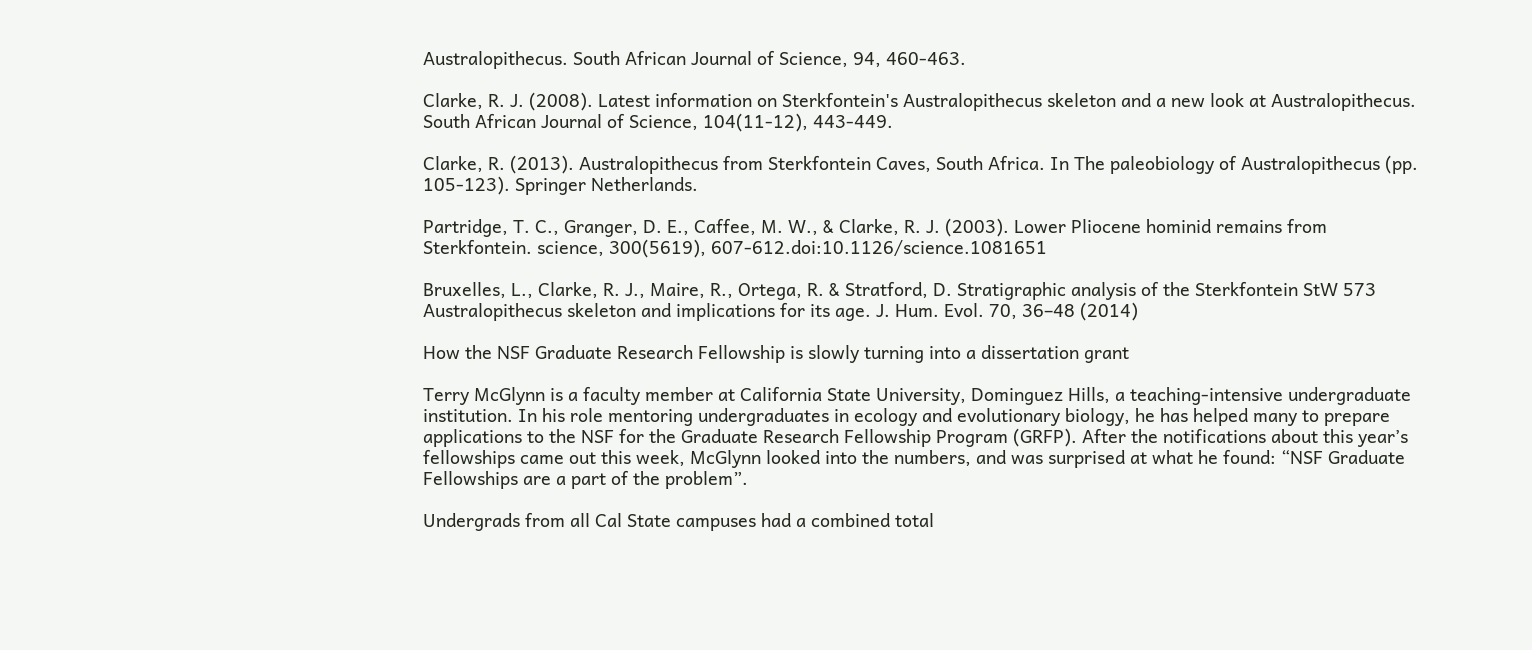Australopithecus. South African Journal of Science, 94, 460-463.

Clarke, R. J. (2008). Latest information on Sterkfontein's Australopithecus skeleton and a new look at Australopithecus. South African Journal of Science, 104(11-12), 443-449.

Clarke, R. (2013). Australopithecus from Sterkfontein Caves, South Africa. In The paleobiology of Australopithecus (pp. 105-123). Springer Netherlands.

Partridge, T. C., Granger, D. E., Caffee, M. W., & Clarke, R. J. (2003). Lower Pliocene hominid remains from Sterkfontein. science, 300(5619), 607-612.doi:10.1126/science.1081651

Bruxelles, L., Clarke, R. J., Maire, R., Ortega, R. & Stratford, D. Stratigraphic analysis of the Sterkfontein StW 573 Australopithecus skeleton and implications for its age. J. Hum. Evol. 70, 36–48 (2014)

How the NSF Graduate Research Fellowship is slowly turning into a dissertation grant

Terry McGlynn is a faculty member at California State University, Dominguez Hills, a teaching-intensive undergraduate institution. In his role mentoring undergraduates in ecology and evolutionary biology, he has helped many to prepare applications to the NSF for the Graduate Research Fellowship Program (GRFP). After the notifications about this year’s fellowships came out this week, McGlynn looked into the numbers, and was surprised at what he found: “NSF Graduate Fellowships are a part of the problem”.

Undergrads from all Cal State campuses had a combined total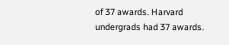of 37 awards. Harvard undergrads had 37 awards.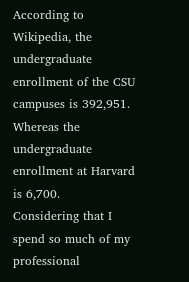According to Wikipedia, the undergraduate enrollment of the CSU campuses is 392,951. Whereas the undergraduate enrollment at Harvard is 6,700.
Considering that I spend so much of my professional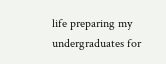life preparing my undergraduates for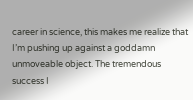career in science, this makes me realize that I’m pushing up against a goddamn unmoveable object. The tremendous success I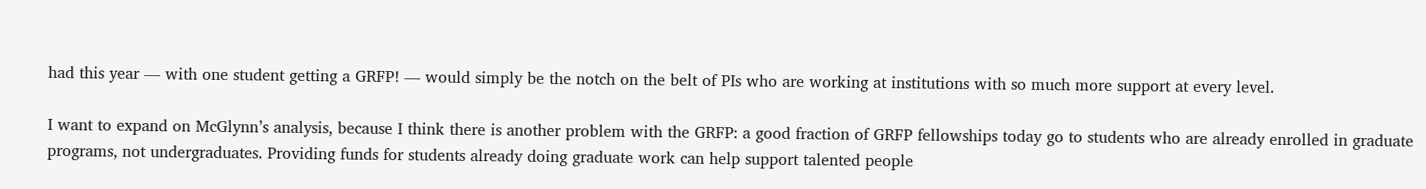had this year — with one student getting a GRFP! — would simply be the notch on the belt of PIs who are working at institutions with so much more support at every level.

I want to expand on McGlynn’s analysis, because I think there is another problem with the GRFP: a good fraction of GRFP fellowships today go to students who are already enrolled in graduate programs, not undergraduates. Providing funds for students already doing graduate work can help support talented people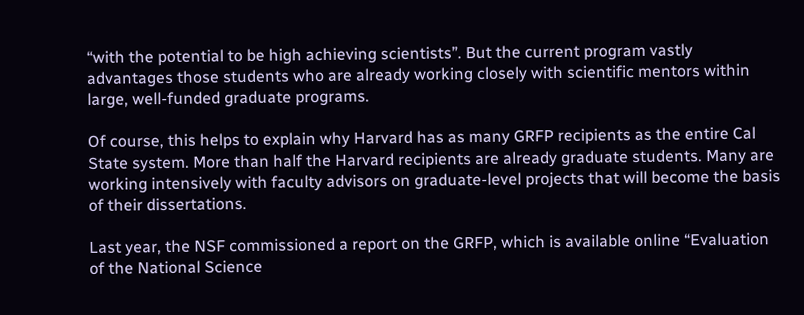“with the potential to be high achieving scientists”. But the current program vastly advantages those students who are already working closely with scientific mentors within large, well-funded graduate programs.

Of course, this helps to explain why Harvard has as many GRFP recipients as the entire Cal State system. More than half the Harvard recipients are already graduate students. Many are working intensively with faculty advisors on graduate-level projects that will become the basis of their dissertations.

Last year, the NSF commissioned a report on the GRFP, which is available online “Evaluation of the National Science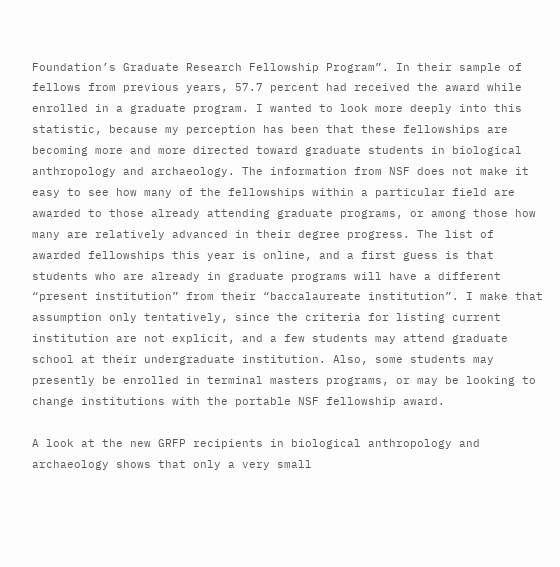Foundation’s Graduate Research Fellowship Program”. In their sample of fellows from previous years, 57.7 percent had received the award while enrolled in a graduate program. I wanted to look more deeply into this statistic, because my perception has been that these fellowships are becoming more and more directed toward graduate students in biological anthropology and archaeology. The information from NSF does not make it easy to see how many of the fellowships within a particular field are awarded to those already attending graduate programs, or among those how many are relatively advanced in their degree progress. The list of awarded fellowships this year is online, and a first guess is that students who are already in graduate programs will have a different “present institution” from their “baccalaureate institution”. I make that assumption only tentatively, since the criteria for listing current institution are not explicit, and a few students may attend graduate school at their undergraduate institution. Also, some students may presently be enrolled in terminal masters programs, or may be looking to change institutions with the portable NSF fellowship award.

A look at the new GRFP recipients in biological anthropology and archaeology shows that only a very small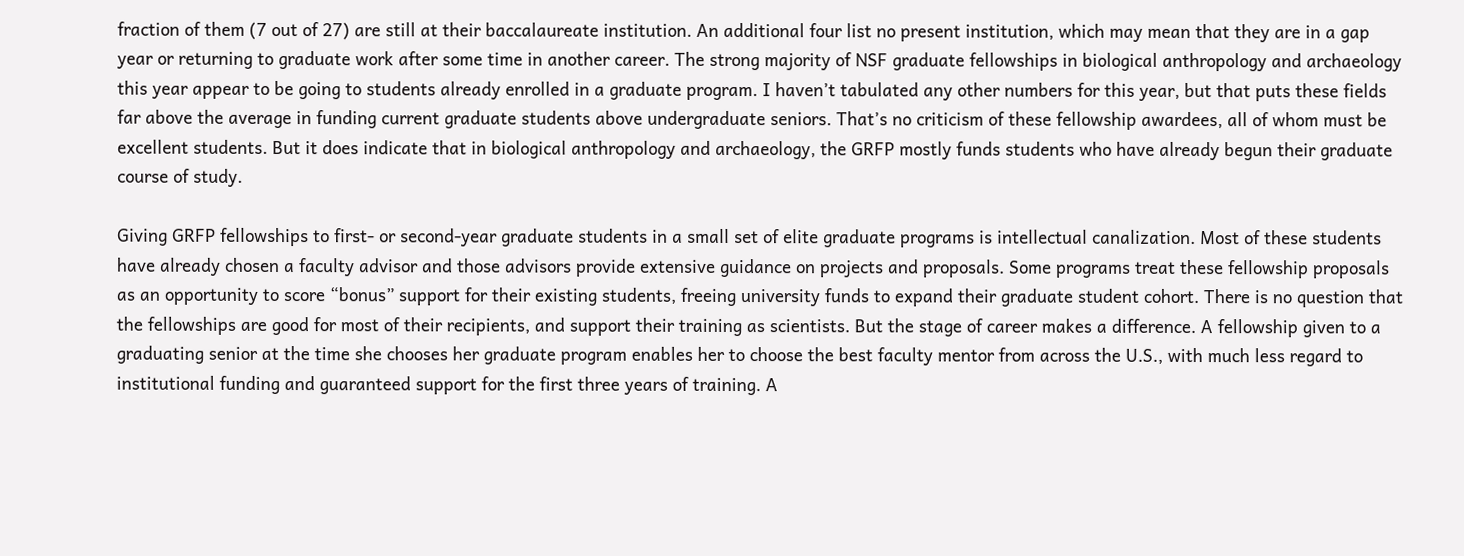fraction of them (7 out of 27) are still at their baccalaureate institution. An additional four list no present institution, which may mean that they are in a gap year or returning to graduate work after some time in another career. The strong majority of NSF graduate fellowships in biological anthropology and archaeology this year appear to be going to students already enrolled in a graduate program. I haven’t tabulated any other numbers for this year, but that puts these fields far above the average in funding current graduate students above undergraduate seniors. That’s no criticism of these fellowship awardees, all of whom must be excellent students. But it does indicate that in biological anthropology and archaeology, the GRFP mostly funds students who have already begun their graduate course of study.

Giving GRFP fellowships to first- or second-year graduate students in a small set of elite graduate programs is intellectual canalization. Most of these students have already chosen a faculty advisor and those advisors provide extensive guidance on projects and proposals. Some programs treat these fellowship proposals as an opportunity to score “bonus” support for their existing students, freeing university funds to expand their graduate student cohort. There is no question that the fellowships are good for most of their recipients, and support their training as scientists. But the stage of career makes a difference. A fellowship given to a graduating senior at the time she chooses her graduate program enables her to choose the best faculty mentor from across the U.S., with much less regard to institutional funding and guaranteed support for the first three years of training. A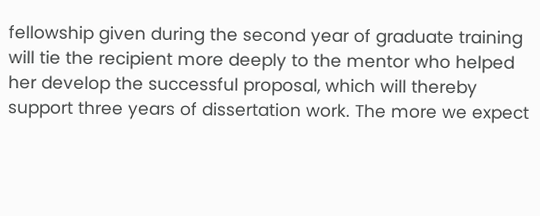fellowship given during the second year of graduate training will tie the recipient more deeply to the mentor who helped her develop the successful proposal, which will thereby support three years of dissertation work. The more we expect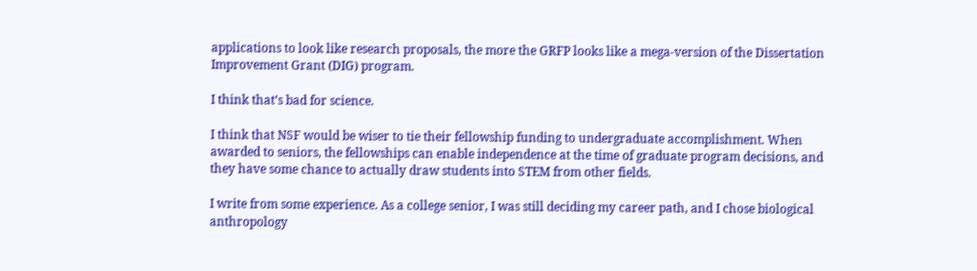applications to look like research proposals, the more the GRFP looks like a mega-version of the Dissertation Improvement Grant (DIG) program.

I think that’s bad for science.

I think that NSF would be wiser to tie their fellowship funding to undergraduate accomplishment. When awarded to seniors, the fellowships can enable independence at the time of graduate program decisions, and they have some chance to actually draw students into STEM from other fields.

I write from some experience. As a college senior, I was still deciding my career path, and I chose biological anthropology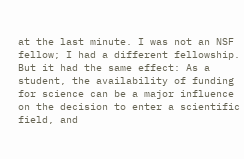at the last minute. I was not an NSF fellow; I had a different fellowship. But it had the same effect: As a student, the availability of funding for science can be a major influence on the decision to enter a scientific field, and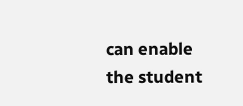can enable the student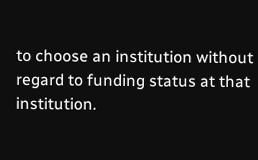to choose an institution without regard to funding status at that institution.